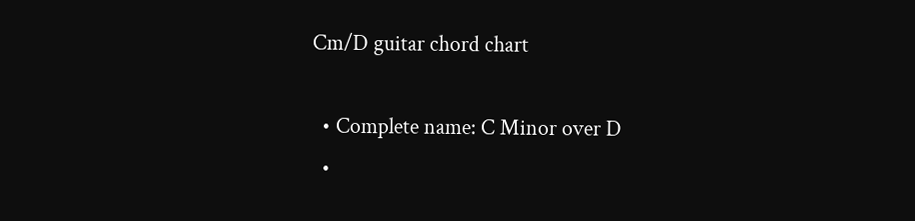Cm/D guitar chord chart

  • Complete name: C Minor over D
  •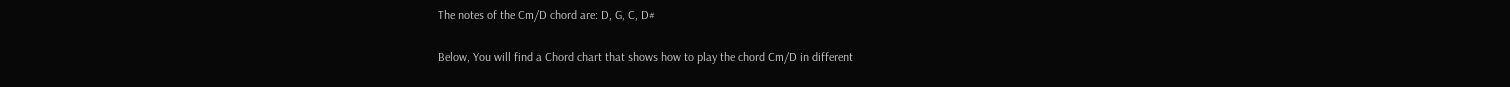The notes of the Cm/D chord are: D, G, C, D#

Below, You will find a Chord chart that shows how to play the chord Cm/D in different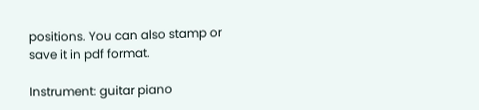positions. You can also stamp or save it in pdf format.

Instrument: guitar piano